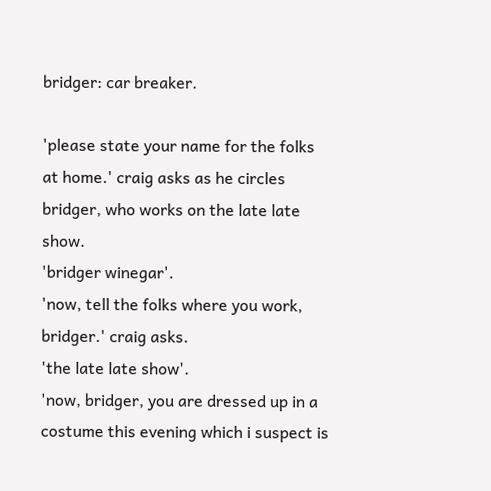bridger: car breaker.

'please state your name for the folks at home.' craig asks as he circles bridger, who works on the late late show.
'bridger winegar'.
'now, tell the folks where you work, bridger.' craig asks.
'the late late show'.
'now, bridger, you are dressed up in a costume this evening which i suspect is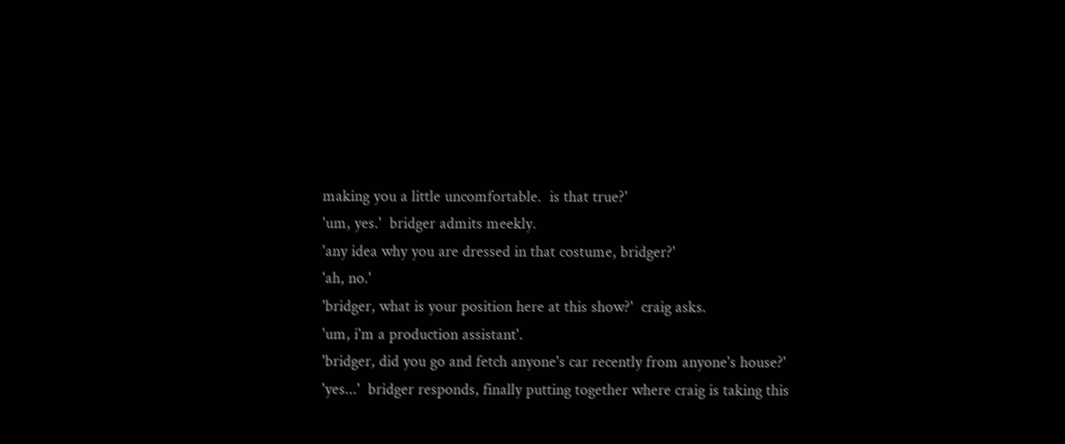making you a little uncomfortable.  is that true?'
'um, yes.'  bridger admits meekly.
'any idea why you are dressed in that costume, bridger?'
'ah, no.'
'bridger, what is your position here at this show?'  craig asks.
'um, i'm a production assistant'.
'bridger, did you go and fetch anyone's car recently from anyone's house?'
'yes...'  bridger responds, finally putting together where craig is taking this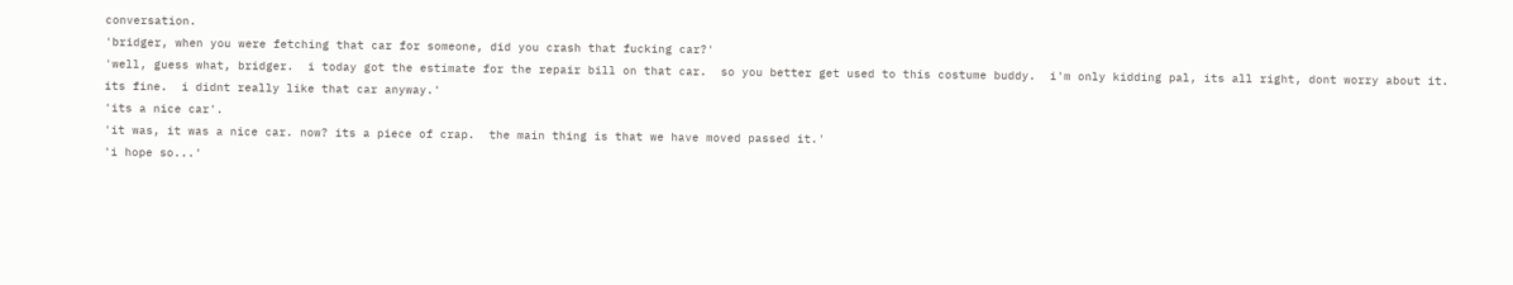conversation.
'bridger, when you were fetching that car for someone, did you crash that fucking car?'
'well, guess what, bridger.  i today got the estimate for the repair bill on that car.  so you better get used to this costume buddy.  i'm only kidding pal, its all right, dont worry about it.  its fine.  i didnt really like that car anyway.'
'its a nice car'.
'it was, it was a nice car. now? its a piece of crap.  the main thing is that we have moved passed it.'
'i hope so...'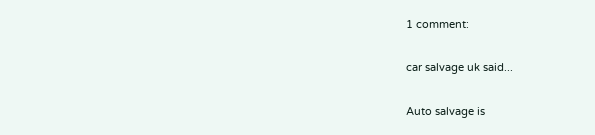1 comment:

car salvage uk said...

Auto salvage is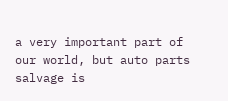a very important part of our world, but auto parts salvage is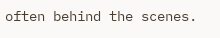often behind the scenes.